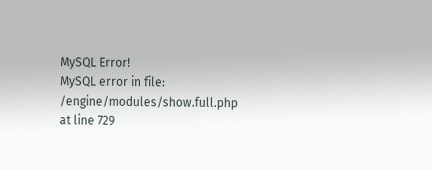MySQL Error!
MySQL error in file: /engine/modules/show.full.php at line 729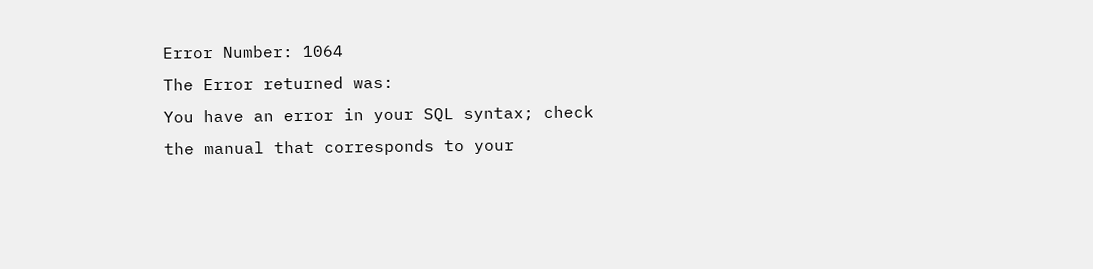Error Number: 1064
The Error returned was:
You have an error in your SQL syntax; check the manual that corresponds to your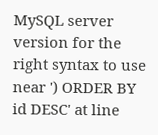MySQL server version for the right syntax to use near ') ORDER BY id DESC' at line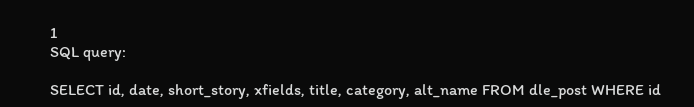1
SQL query:

SELECT id, date, short_story, xfields, title, category, alt_name FROM dle_post WHERE id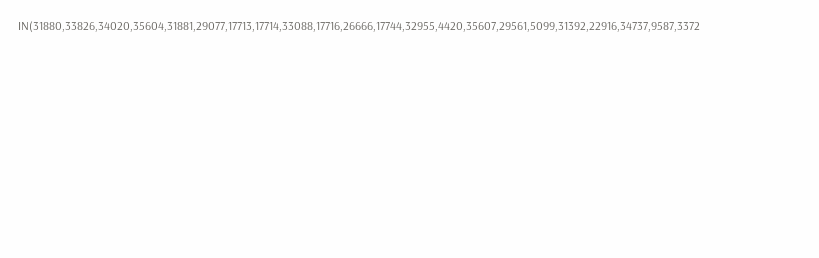IN(31880,33826,34020,35604,31881,29077,17713,17714,33088,17716,26666,17744,32955,4420,35607,29561,5099,31392,22916,34737,9587,3372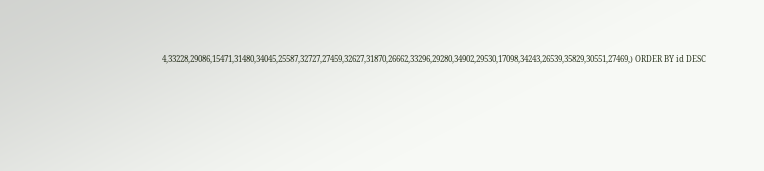4,33228,29086,15471,31480,34045,25587,32727,27459,32627,31870,26662,33296,29280,34902,29530,17098,34243,26539,35829,30551,27469,) ORDER BY id DESC